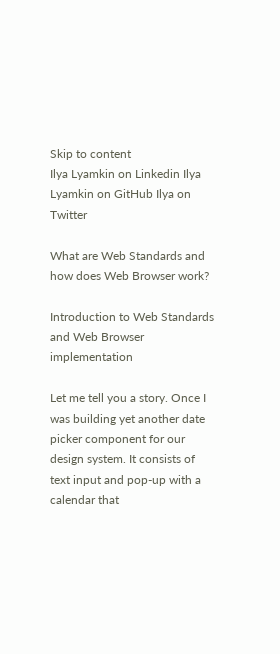Skip to content
Ilya Lyamkin on Linkedin Ilya Lyamkin on GitHub Ilya on Twitter

What are Web Standards and how does Web Browser work?

Introduction to Web Standards and Web Browser implementation

Let me tell you a story. Once I was building yet another date picker component for our design system. It consists of text input and pop-up with a calendar that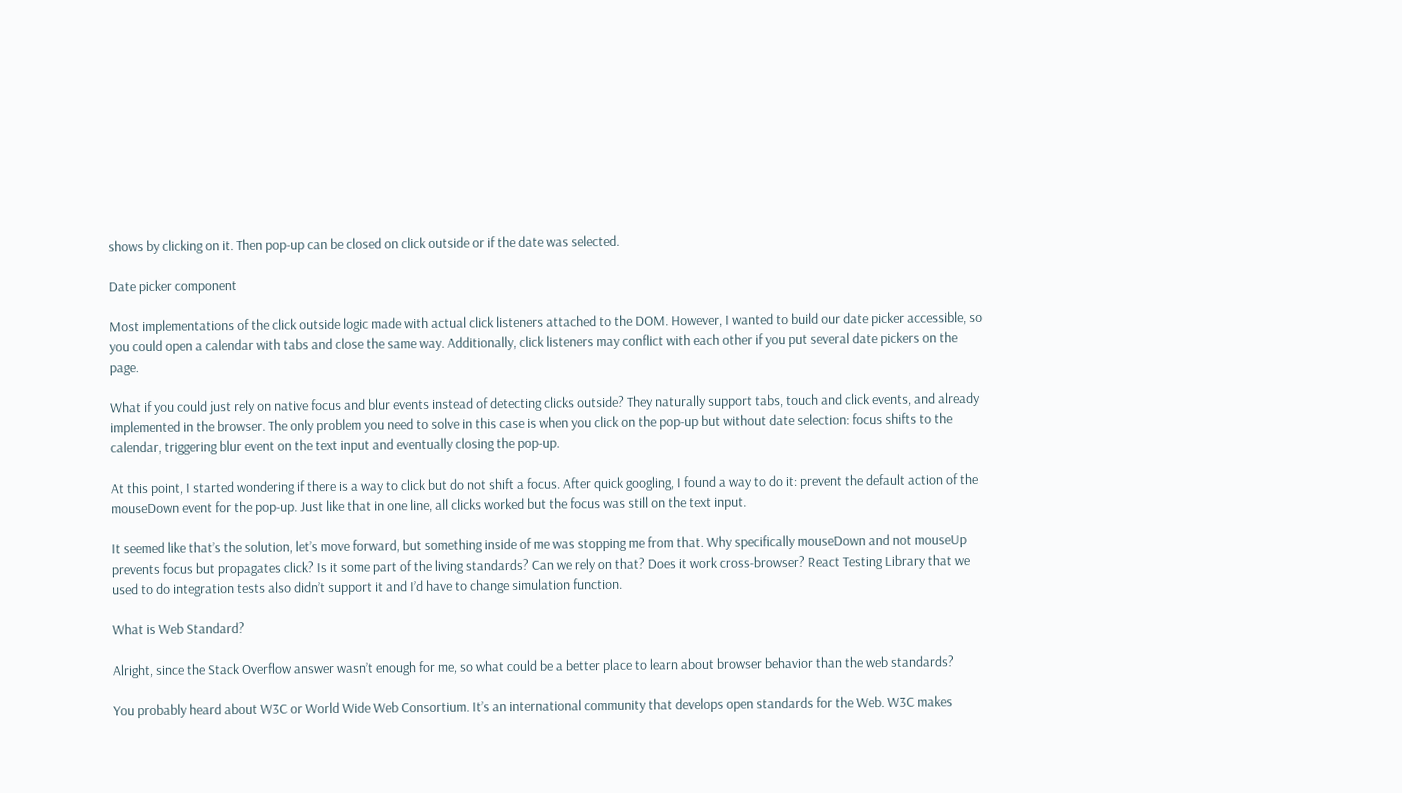shows by clicking on it. Then pop-up can be closed on click outside or if the date was selected.

Date picker component

Most implementations of the click outside logic made with actual click listeners attached to the DOM. However, I wanted to build our date picker accessible, so you could open a calendar with tabs and close the same way. Additionally, click listeners may conflict with each other if you put several date pickers on the page.

What if you could just rely on native focus and blur events instead of detecting clicks outside? They naturally support tabs, touch and click events, and already implemented in the browser. The only problem you need to solve in this case is when you click on the pop-up but without date selection: focus shifts to the calendar, triggering blur event on the text input and eventually closing the pop-up.

At this point, I started wondering if there is a way to click but do not shift a focus. After quick googling, I found a way to do it: prevent the default action of the mouseDown event for the pop-up. Just like that in one line, all clicks worked but the focus was still on the text input.

It seemed like that’s the solution, let’s move forward, but something inside of me was stopping me from that. Why specifically mouseDown and not mouseUp prevents focus but propagates click? Is it some part of the living standards? Can we rely on that? Does it work cross-browser? React Testing Library that we used to do integration tests also didn’t support it and I’d have to change simulation function.

What is Web Standard?

Alright, since the Stack Overflow answer wasn’t enough for me, so what could be a better place to learn about browser behavior than the web standards?

You probably heard about W3C or World Wide Web Consortium. It’s an international community that develops open standards for the Web. W3C makes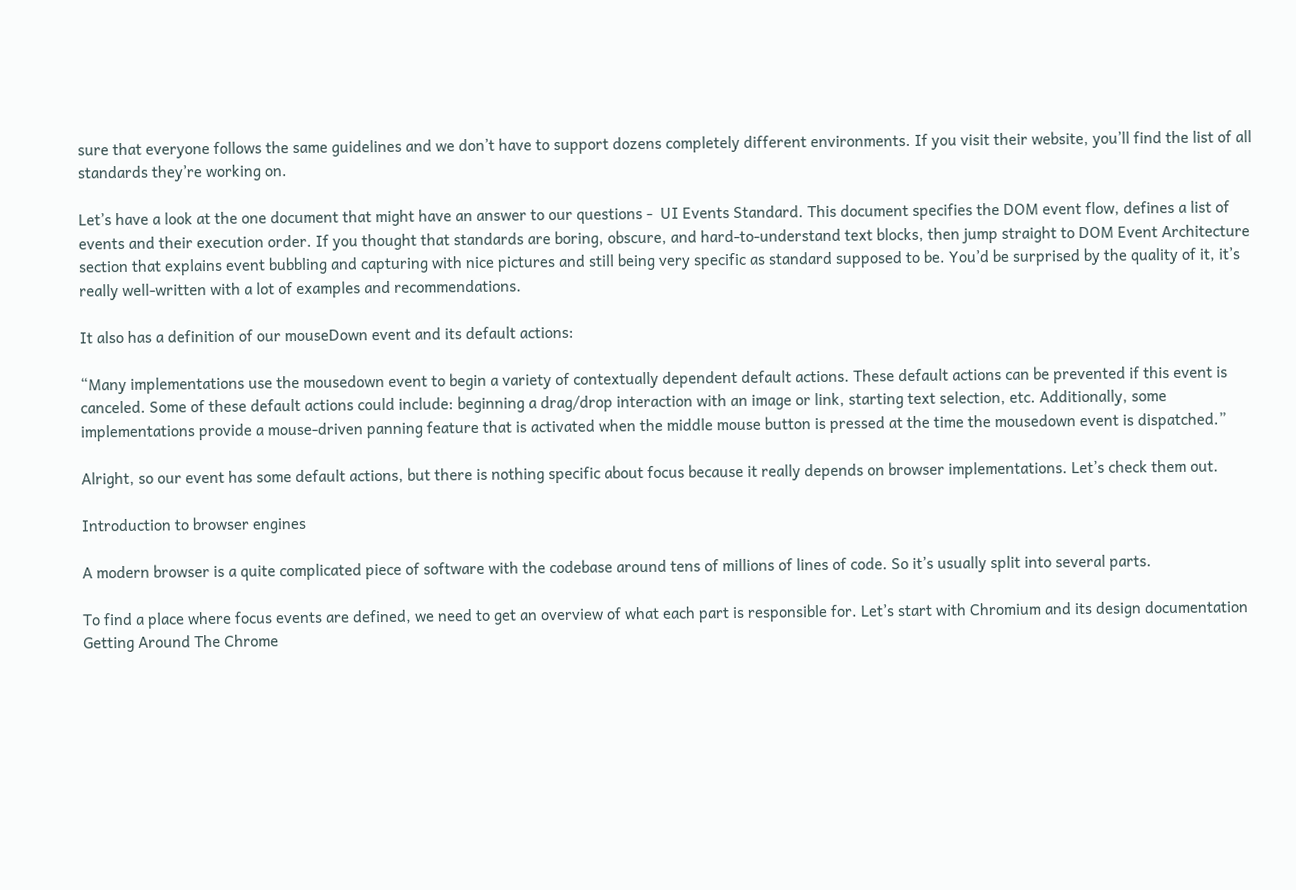sure that everyone follows the same guidelines and we don’t have to support dozens completely different environments. If you visit their website, you’ll find the list of all standards they’re working on.

Let’s have a look at the one document that might have an answer to our questions -  UI Events Standard. This document specifies the DOM event flow, defines a list of events and their execution order. If you thought that standards are boring, obscure, and hard-to-understand text blocks, then jump straight to DOM Event Architecture section that explains event bubbling and capturing with nice pictures and still being very specific as standard supposed to be. You’d be surprised by the quality of it, it’s really well-written with a lot of examples and recommendations.

It also has a definition of our mouseDown event and its default actions:

“Many implementations use the mousedown event to begin a variety of contextually dependent default actions. These default actions can be prevented if this event is canceled. Some of these default actions could include: beginning a drag/drop interaction with an image or link, starting text selection, etc. Additionally, some implementations provide a mouse-driven panning feature that is activated when the middle mouse button is pressed at the time the mousedown event is dispatched.”

Alright, so our event has some default actions, but there is nothing specific about focus because it really depends on browser implementations. Let’s check them out.

Introduction to browser engines

A modern browser is a quite complicated piece of software with the codebase around tens of millions of lines of code. So it’s usually split into several parts.

To find a place where focus events are defined, we need to get an overview of what each part is responsible for. Let’s start with Chromium and its design documentation Getting Around The Chrome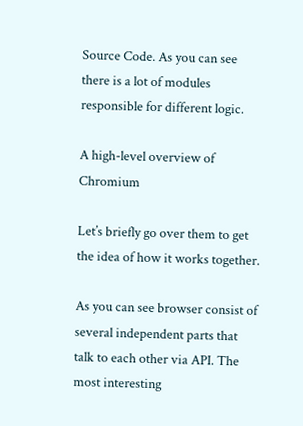Source Code. As you can see there is a lot of modules responsible for different logic.

A high-level overview of Chromium

Let’s briefly go over them to get the idea of how it works together.

As you can see browser consist of several independent parts that talk to each other via API. The most interesting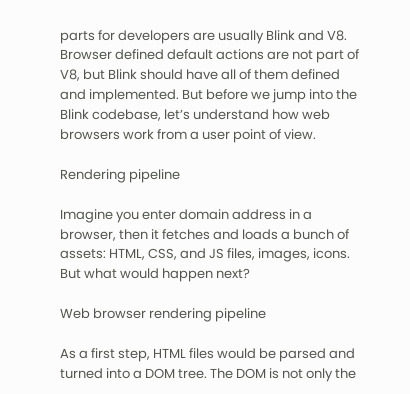parts for developers are usually Blink and V8. Browser defined default actions are not part of V8, but Blink should have all of them defined and implemented. But before we jump into the Blink codebase, let’s understand how web browsers work from a user point of view.

Rendering pipeline

Imagine you enter domain address in a browser, then it fetches and loads a bunch of assets: HTML, CSS, and JS files, images, icons. But what would happen next?

Web browser rendering pipeline

As a first step, HTML files would be parsed and turned into a DOM tree. The DOM is not only the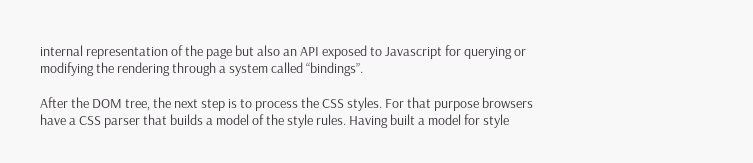internal representation of the page but also an API exposed to Javascript for querying or modifying the rendering through a system called “bindings”.

After the DOM tree, the next step is to process the CSS styles. For that purpose browsers have a CSS parser that builds a model of the style rules. Having built a model for style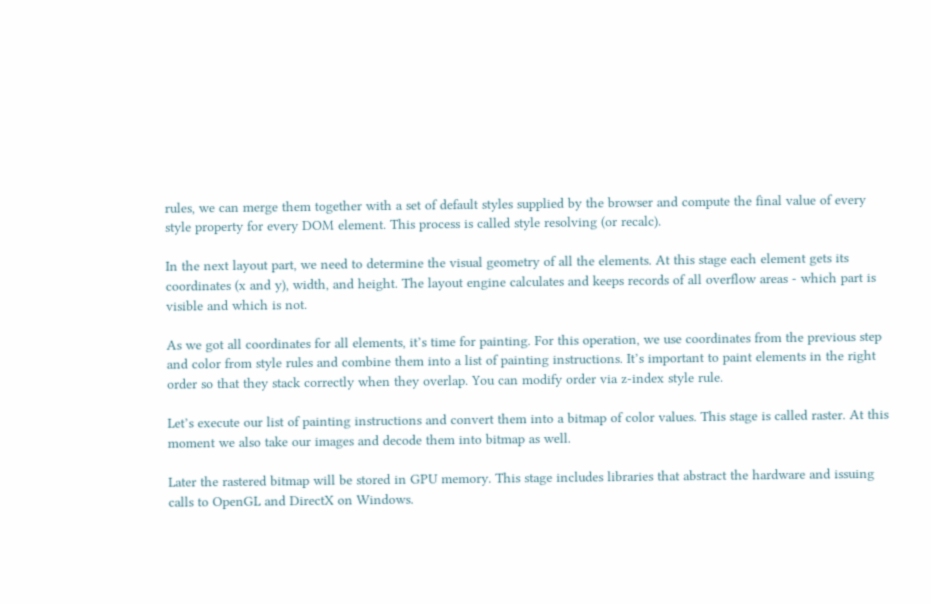rules, we can merge them together with a set of default styles supplied by the browser and compute the final value of every style property for every DOM element. This process is called style resolving (or recalc).

In the next layout part, we need to determine the visual geometry of all the elements. At this stage each element gets its coordinates (x and y), width, and height. The layout engine calculates and keeps records of all overflow areas - which part is visible and which is not.

As we got all coordinates for all elements, it’s time for painting. For this operation, we use coordinates from the previous step and color from style rules and combine them into a list of painting instructions. It’s important to paint elements in the right order so that they stack correctly when they overlap. You can modify order via z-index style rule.

Let’s execute our list of painting instructions and convert them into a bitmap of color values. This stage is called raster. At this moment we also take our images and decode them into bitmap as well.

Later the rastered bitmap will be stored in GPU memory. This stage includes libraries that abstract the hardware and issuing calls to OpenGL and DirectX on Windows.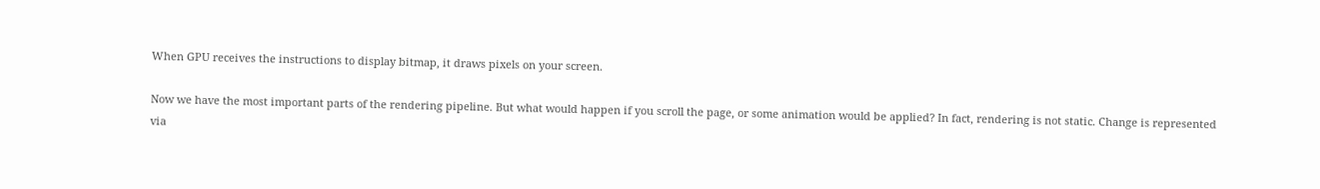When GPU receives the instructions to display bitmap, it draws pixels on your screen.

Now we have the most important parts of the rendering pipeline. But what would happen if you scroll the page, or some animation would be applied? In fact, rendering is not static. Change is represented via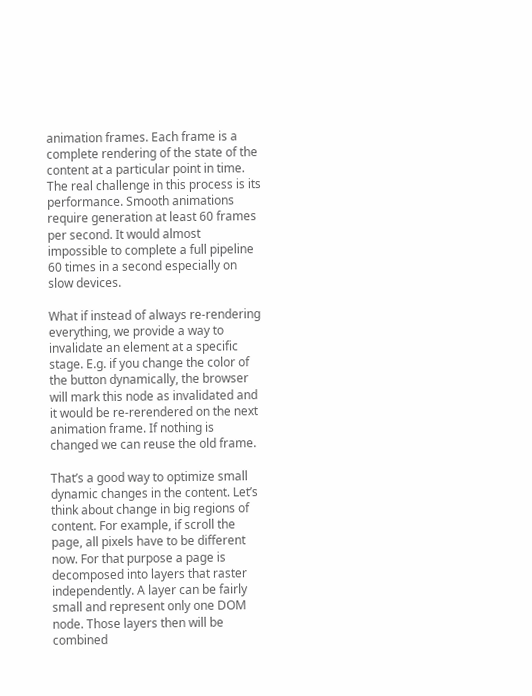animation frames. Each frame is a complete rendering of the state of the content at a particular point in time. The real challenge in this process is its performance. Smooth animations require generation at least 60 frames per second. It would almost impossible to complete a full pipeline 60 times in a second especially on slow devices.

What if instead of always re-rendering everything, we provide a way to invalidate an element at a specific stage. E.g. if you change the color of the button dynamically, the browser will mark this node as invalidated and it would be re-rerendered on the next animation frame. If nothing is changed we can reuse the old frame.

That’s a good way to optimize small dynamic changes in the content. Let’s think about change in big regions of content. For example, if scroll the page, all pixels have to be different now. For that purpose a page is decomposed into layers that raster independently. A layer can be fairly small and represent only one DOM node. Those layers then will be combined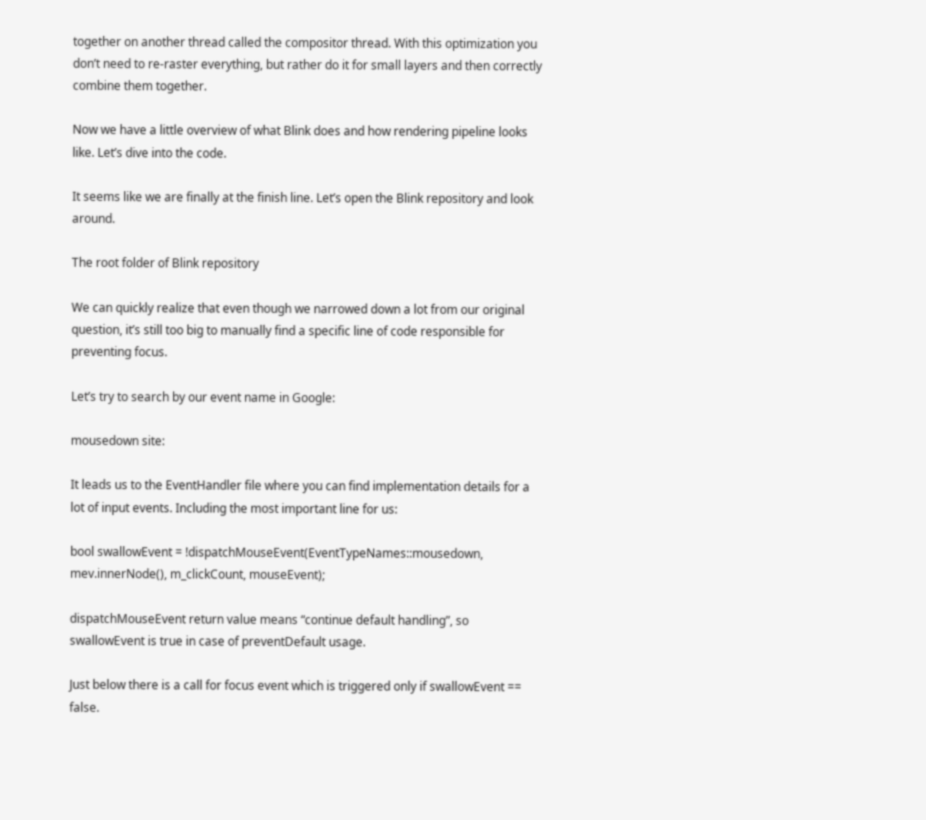together on another thread called the compositor thread. With this optimization you don’t need to re-raster everything, but rather do it for small layers and then correctly combine them together.

Now we have a little overview of what Blink does and how rendering pipeline looks like. Let’s dive into the code.

It seems like we are finally at the finish line. Let’s open the Blink repository and look around.

The root folder of Blink repository

We can quickly realize that even though we narrowed down a lot from our original question, it’s still too big to manually find a specific line of code responsible for preventing focus.

Let’s try to search by our event name in Google:

mousedown site:

It leads us to the EventHandler file where you can find implementation details for a lot of input events. Including the most important line for us:

bool swallowEvent = !dispatchMouseEvent(EventTypeNames::mousedown, mev.innerNode(), m_clickCount, mouseEvent);

dispatchMouseEvent return value means “continue default handling”, so swallowEvent is true in case of preventDefault usage.

Just below there is a call for focus event which is triggered only if swallowEvent == false.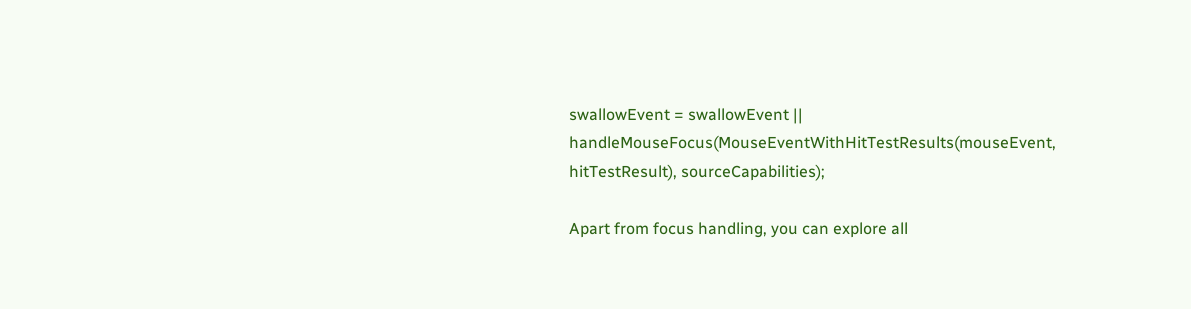swallowEvent = swallowEvent || handleMouseFocus(MouseEventWithHitTestResults(mouseEvent, hitTestResult), sourceCapabilities);

Apart from focus handling, you can explore all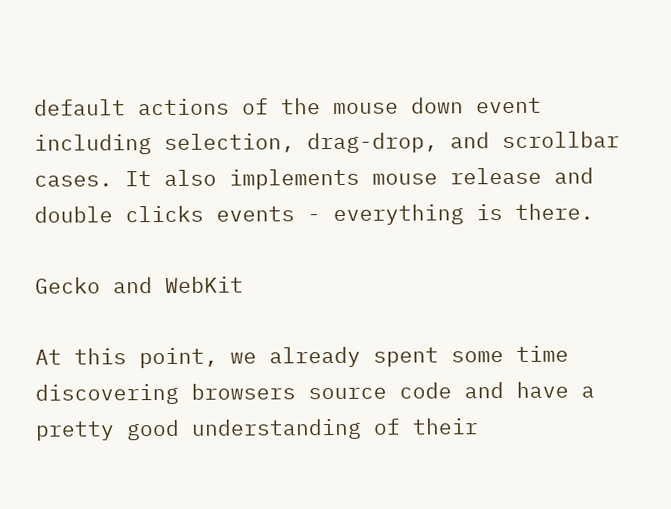default actions of the mouse down event including selection, drag-drop, and scrollbar cases. It also implements mouse release and double clicks events - everything is there.

Gecko and WebKit

At this point, we already spent some time discovering browsers source code and have a pretty good understanding of their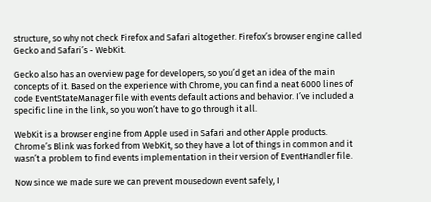structure, so why not check Firefox and Safari altogether. Firefox’s browser engine called Gecko and Safari’s - WebKit.

Gecko also has an overview page for developers, so you’d get an idea of the main concepts of it. Based on the experience with Chrome, you can find a neat 6000 lines of code EventStateManager file with events default actions and behavior. I’ve included a specific line in the link, so you won’t have to go through it all.

WebKit is a browser engine from Apple used in Safari and other Apple products. Chrome’s Blink was forked from WebKit, so they have a lot of things in common and it wasn’t a problem to find events implementation in their version of EventHandler file.

Now since we made sure we can prevent mousedown event safely, I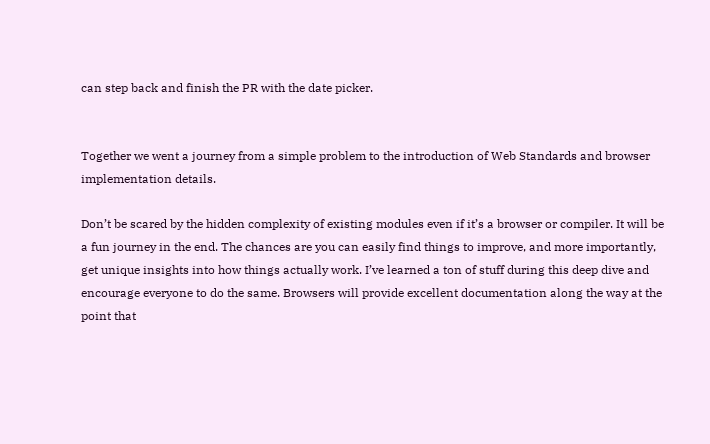can step back and finish the PR with the date picker.


Together we went a journey from a simple problem to the introduction of Web Standards and browser implementation details.

Don’t be scared by the hidden complexity of existing modules even if it’s a browser or compiler. It will be a fun journey in the end. The chances are you can easily find things to improve, and more importantly, get unique insights into how things actually work. I’ve learned a ton of stuff during this deep dive and encourage everyone to do the same. Browsers will provide excellent documentation along the way at the point that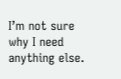I’m not sure why I need anything else.